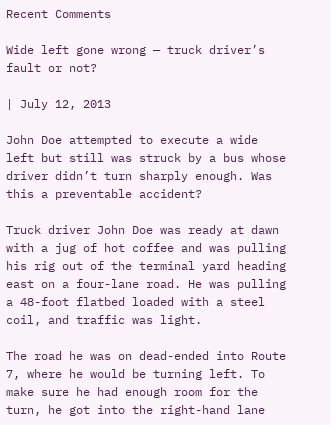Recent Comments

Wide left gone wrong — truck driver’s fault or not?

| July 12, 2013

John Doe attempted to execute a wide left but still was struck by a bus whose driver didn’t turn sharply enough. Was this a preventable accident?

Truck driver John Doe was ready at dawn with a jug of hot coffee and was pulling his rig out of the terminal yard heading east on a four-lane road. He was pulling a 48-foot flatbed loaded with a steel coil, and traffic was light.

The road he was on dead-ended into Route 7, where he would be turning left. To make sure he had enough room for the turn, he got into the right-hand lane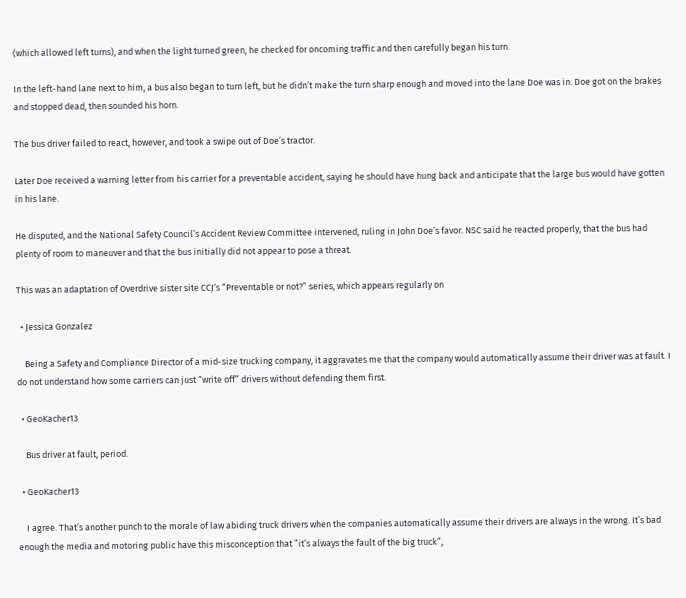(which allowed left turns), and when the light turned green, he checked for oncoming traffic and then carefully began his turn.

In the left-hand lane next to him, a bus also began to turn left, but he didn’t make the turn sharp enough and moved into the lane Doe was in. Doe got on the brakes and stopped dead, then sounded his horn.

The bus driver failed to react, however, and took a swipe out of Doe’s tractor.

Later Doe received a warning letter from his carrier for a preventable accident, saying he should have hung back and anticipate that the large bus would have gotten in his lane.

He disputed, and the National Safety Council’s Accident Review Committee intervened, ruling in John Doe’s favor. NSC said he reacted properly, that the bus had plenty of room to maneuver and that the bus initially did not appear to pose a threat.

This was an adaptation of Overdrive sister site CCJ‘s “Preventable or not?” series, which appears regularly on

  • Jessica Gonzalez

    Being a Safety and Compliance Director of a mid-size trucking company, it aggravates me that the company would automatically assume their driver was at fault. I do not understand how some carriers can just “write off” drivers without defending them first.

  • GeoKacher13

    Bus driver at fault, period.

  • GeoKacher13

    I agree. That’s another punch to the morale of law abiding truck drivers when the companies automatically assume their drivers are always in the wrong. It’s bad enough the media and motoring public have this misconception that ”it’s always the fault of the big truck”,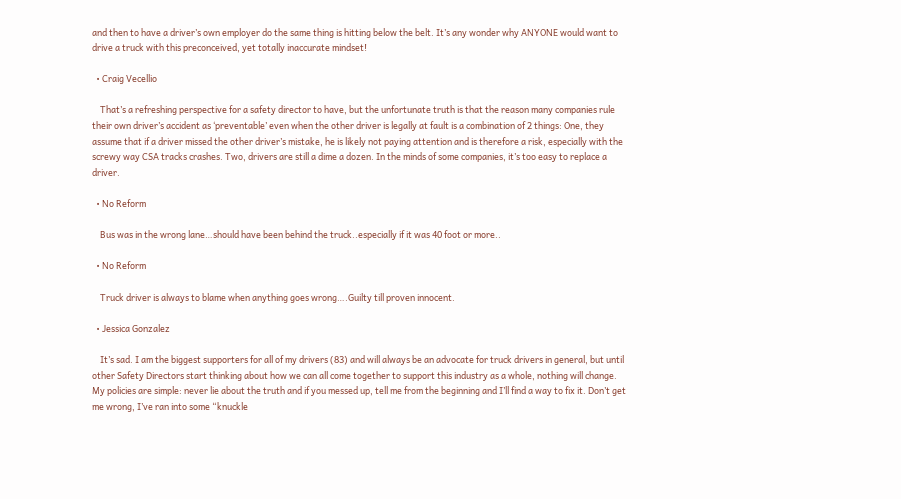and then to have a driver’s own employer do the same thing is hitting below the belt. It’s any wonder why ANYONE would want to drive a truck with this preconceived, yet totally inaccurate mindset!

  • Craig Vecellio

    That’s a refreshing perspective for a safety director to have, but the unfortunate truth is that the reason many companies rule their own driver’s accident as ‘preventable’ even when the other driver is legally at fault is a combination of 2 things: One, they assume that if a driver missed the other driver’s mistake, he is likely not paying attention and is therefore a risk, especially with the screwy way CSA tracks crashes. Two, drivers are still a dime a dozen. In the minds of some companies, it’s too easy to replace a driver.

  • No Reform

    Bus was in the wrong lane…should have been behind the truck..especially if it was 40 foot or more..

  • No Reform

    Truck driver is always to blame when anything goes wrong….Guilty till proven innocent.

  • Jessica Gonzalez

    It’s sad. I am the biggest supporters for all of my drivers (83) and will always be an advocate for truck drivers in general, but until other Safety Directors start thinking about how we can all come together to support this industry as a whole, nothing will change. My policies are simple: never lie about the truth and if you messed up, tell me from the beginning and I’ll find a way to fix it. Don’t get me wrong, I’ve ran into some “knuckle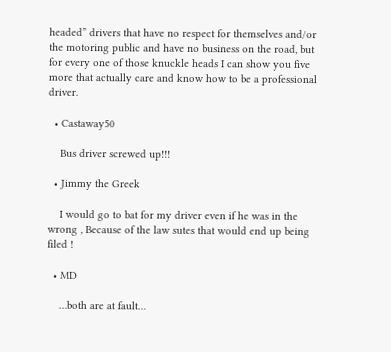headed” drivers that have no respect for themselves and/or the motoring public and have no business on the road, but for every one of those knuckle heads I can show you five more that actually care and know how to be a professional driver.

  • Castaway50

    Bus driver screwed up!!!

  • Jimmy the Greek

    I would go to bat for my driver even if he was in the wrong , Because of the law sutes that would end up being filed !

  • MD

    …both are at fault…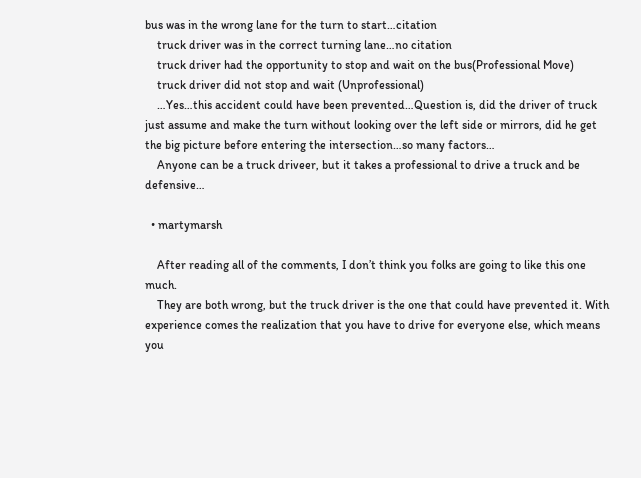bus was in the wrong lane for the turn to start…citation
    truck driver was in the correct turning lane…no citation
    truck driver had the opportunity to stop and wait on the bus(Professional Move)
    truck driver did not stop and wait (Unprofessional)
    …Yes…this accident could have been prevented…Question is, did the driver of truck just assume and make the turn without looking over the left side or mirrors, did he get the big picture before entering the intersection…so many factors…
    Anyone can be a truck driveer, but it takes a professional to drive a truck and be defensive…

  • martymarsh

    After reading all of the comments, I don’t think you folks are going to like this one much.
    They are both wrong, but the truck driver is the one that could have prevented it. With experience comes the realization that you have to drive for everyone else, which means you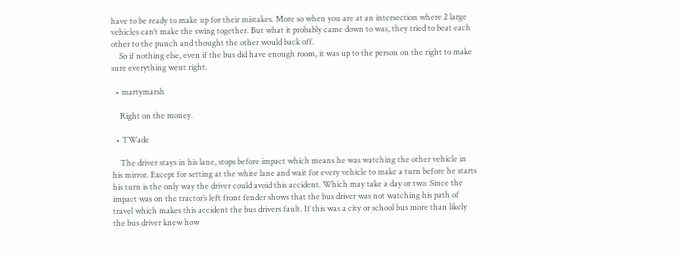have to be ready to make up for their mistakes. More so when you are at an intersection where 2 large vehicles can’t make the swing together. But what it probably came down to was, they tried to beat each other to the punch and thought the other would back off.
    So if nothing else, even if the bus did have enough room, it was up to the person on the right to make sure everything went right.

  • martymarsh

    Right on the money.

  • TWade

    The driver stays in his lane, stops before impact which means he was watching the other vehicle in his mirror. Except for setting at the white lane and wait for every vehicle to make a turn before he starts his turn is the only way the driver could avoid this accident. Which may take a day or two. Since the impact was on the tractor’s left front fender shows that the bus driver was not watching his path of travel which makes this accident the bus drivers fault. If this was a city or school bus more than likely the bus driver knew how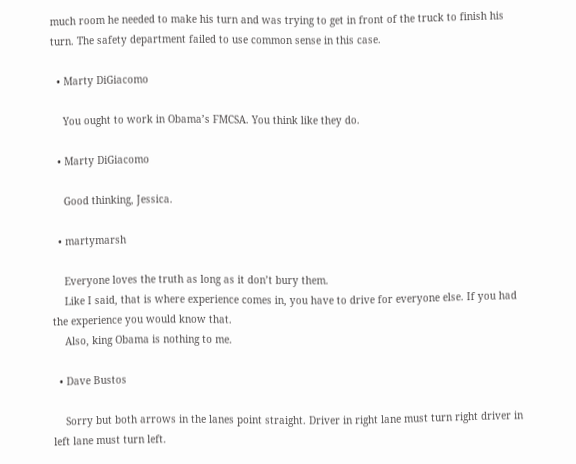much room he needed to make his turn and was trying to get in front of the truck to finish his turn. The safety department failed to use common sense in this case.

  • Marty DiGiacomo

    You ought to work in Obama’s FMCSA. You think like they do.

  • Marty DiGiacomo

    Good thinking, Jessica.

  • martymarsh

    Everyone loves the truth as long as it don’t bury them.
    Like I said, that is where experience comes in, you have to drive for everyone else. If you had the experience you would know that.
    Also, king Obama is nothing to me.

  • Dave Bustos

    Sorry but both arrows in the lanes point straight. Driver in right lane must turn right driver in left lane must turn left.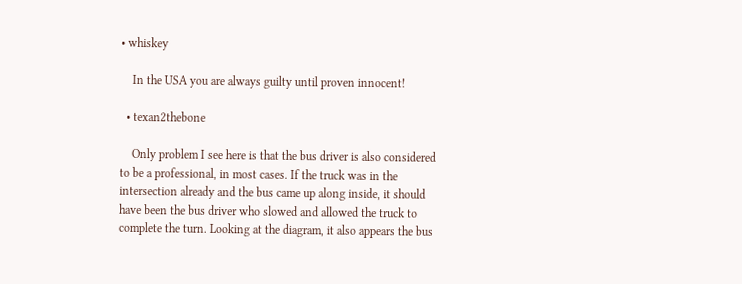• whiskey

    In the USA you are always guilty until proven innocent!

  • texan2thebone

    Only problem I see here is that the bus driver is also considered to be a professional, in most cases. If the truck was in the intersection already and the bus came up along inside, it should have been the bus driver who slowed and allowed the truck to complete the turn. Looking at the diagram, it also appears the bus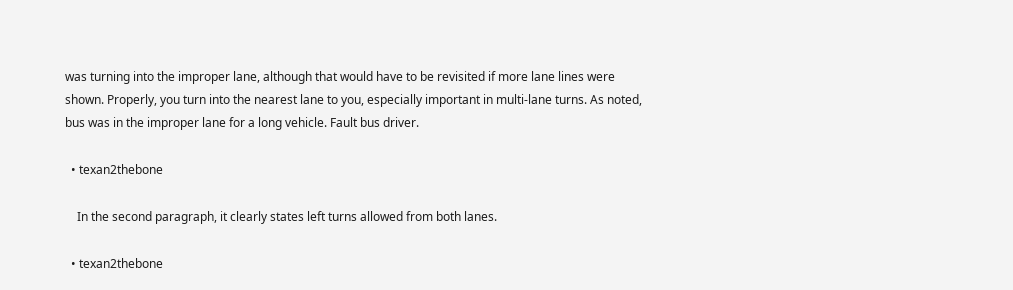was turning into the improper lane, although that would have to be revisited if more lane lines were shown. Properly, you turn into the nearest lane to you, especially important in multi-lane turns. As noted, bus was in the improper lane for a long vehicle. Fault bus driver.

  • texan2thebone

    In the second paragraph, it clearly states left turns allowed from both lanes.

  • texan2thebone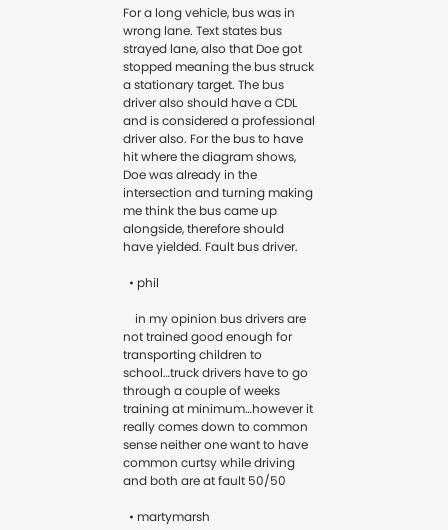For a long vehicle, bus was in wrong lane. Text states bus strayed lane, also that Doe got stopped meaning the bus struck a stationary target. The bus driver also should have a CDL and is considered a professional driver also. For the bus to have hit where the diagram shows, Doe was already in the intersection and turning making me think the bus came up alongside, therefore should have yielded. Fault bus driver.

  • phil

    in my opinion bus drivers are not trained good enough for transporting children to school…truck drivers have to go through a couple of weeks training at minimum…however it really comes down to common sense neither one want to have common curtsy while driving and both are at fault 50/50

  • martymarsh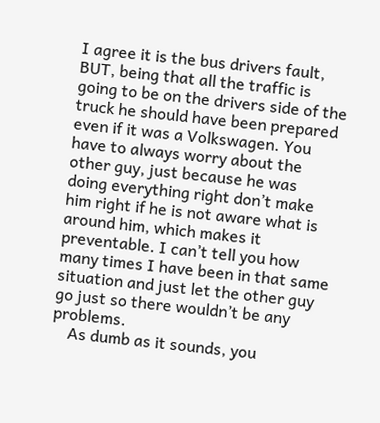I agree it is the bus drivers fault, BUT, being that all the traffic is going to be on the drivers side of the truck he should have been prepared even if it was a Volkswagen. You have to always worry about the other guy, just because he was doing everything right don’t make him right if he is not aware what is around him, which makes it preventable. I can’t tell you how many times I have been in that same situation and just let the other guy go just so there wouldn’t be any problems.
    As dumb as it sounds, you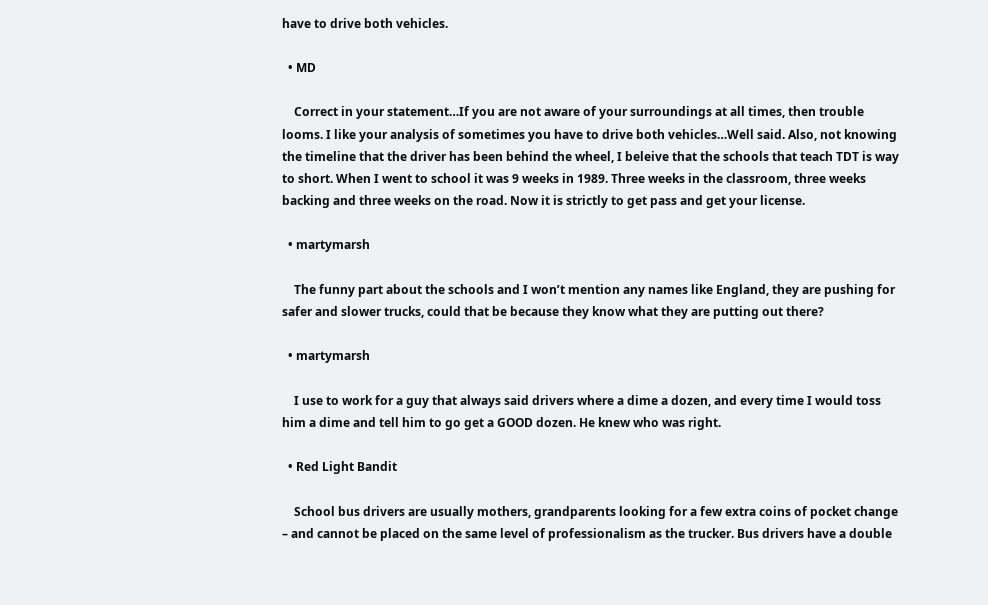have to drive both vehicles.

  • MD

    Correct in your statement…If you are not aware of your surroundings at all times, then trouble looms. I like your analysis of sometimes you have to drive both vehicles…Well said. Also, not knowing the timeline that the driver has been behind the wheel, I beleive that the schools that teach TDT is way to short. When I went to school it was 9 weeks in 1989. Three weeks in the classroom, three weeks backing and three weeks on the road. Now it is strictly to get pass and get your license.

  • martymarsh

    The funny part about the schools and I won’t mention any names like England, they are pushing for safer and slower trucks, could that be because they know what they are putting out there?

  • martymarsh

    I use to work for a guy that always said drivers where a dime a dozen, and every time I would toss him a dime and tell him to go get a GOOD dozen. He knew who was right.

  • Red Light Bandit

    School bus drivers are usually mothers, grandparents looking for a few extra coins of pocket change – and cannot be placed on the same level of professionalism as the trucker. Bus drivers have a double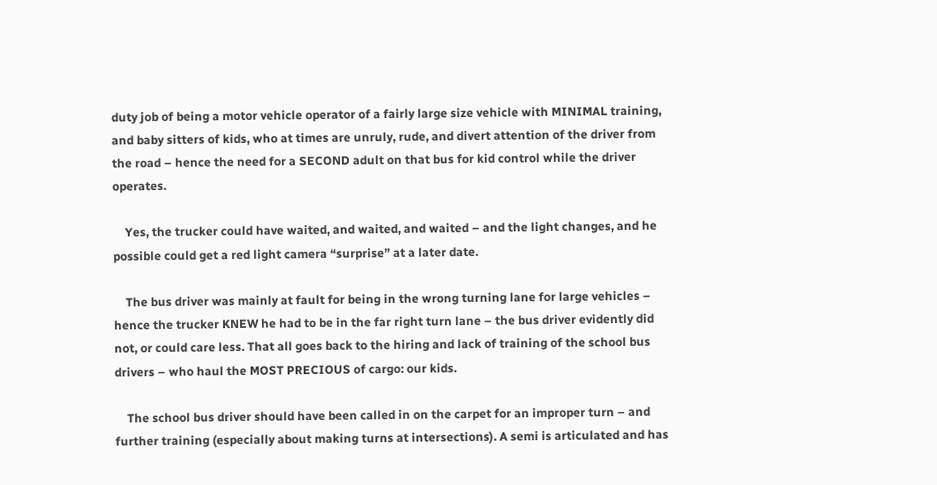duty job of being a motor vehicle operator of a fairly large size vehicle with MINIMAL training, and baby sitters of kids, who at times are unruly, rude, and divert attention of the driver from the road – hence the need for a SECOND adult on that bus for kid control while the driver operates.

    Yes, the trucker could have waited, and waited, and waited – and the light changes, and he possible could get a red light camera “surprise” at a later date.

    The bus driver was mainly at fault for being in the wrong turning lane for large vehicles – hence the trucker KNEW he had to be in the far right turn lane – the bus driver evidently did not, or could care less. That all goes back to the hiring and lack of training of the school bus drivers – who haul the MOST PRECIOUS of cargo: our kids.

    The school bus driver should have been called in on the carpet for an improper turn – and further training (especially about making turns at intersections). A semi is articulated and has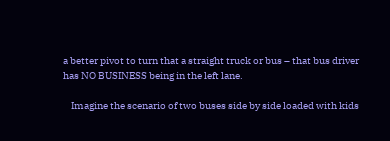a better pivot to turn that a straight truck or bus – that bus driver has NO BUSINESS being in the left lane.

    Imagine the scenario of two buses side by side loaded with kids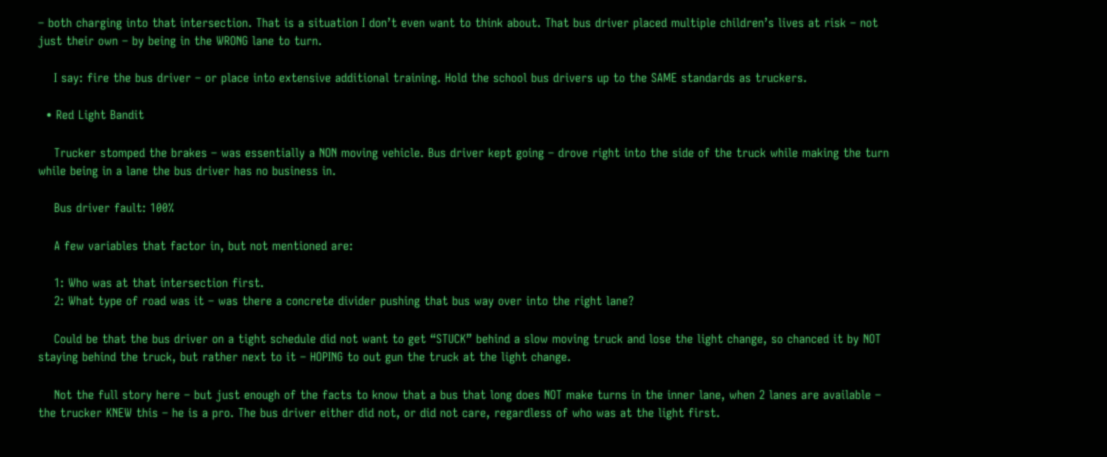– both charging into that intersection. That is a situation I don’t even want to think about. That bus driver placed multiple children’s lives at risk – not just their own – by being in the WRONG lane to turn.

    I say: fire the bus driver – or place into extensive additional training. Hold the school bus drivers up to the SAME standards as truckers.

  • Red Light Bandit

    Trucker stomped the brakes – was essentially a NON moving vehicle. Bus driver kept going – drove right into the side of the truck while making the turn while being in a lane the bus driver has no business in.

    Bus driver fault: 100%

    A few variables that factor in, but not mentioned are:

    1: Who was at that intersection first.
    2: What type of road was it – was there a concrete divider pushing that bus way over into the right lane?

    Could be that the bus driver on a tight schedule did not want to get “STUCK” behind a slow moving truck and lose the light change, so chanced it by NOT staying behind the truck, but rather next to it – HOPING to out gun the truck at the light change.

    Not the full story here – but just enough of the facts to know that a bus that long does NOT make turns in the inner lane, when 2 lanes are available – the trucker KNEW this – he is a pro. The bus driver either did not, or did not care, regardless of who was at the light first.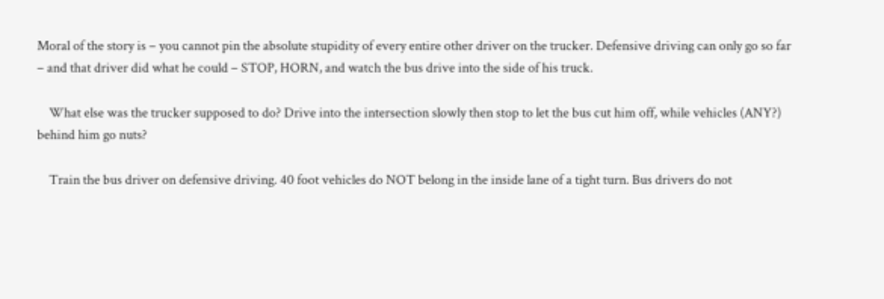Moral of the story is – you cannot pin the absolute stupidity of every entire other driver on the trucker. Defensive driving can only go so far – and that driver did what he could – STOP, HORN, and watch the bus drive into the side of his truck.

    What else was the trucker supposed to do? Drive into the intersection slowly then stop to let the bus cut him off, while vehicles (ANY?) behind him go nuts?

    Train the bus driver on defensive driving. 40 foot vehicles do NOT belong in the inside lane of a tight turn. Bus drivers do not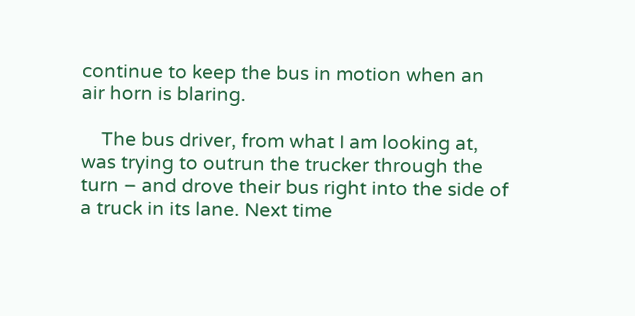continue to keep the bus in motion when an air horn is blaring.

    The bus driver, from what I am looking at, was trying to outrun the trucker through the turn – and drove their bus right into the side of a truck in its lane. Next time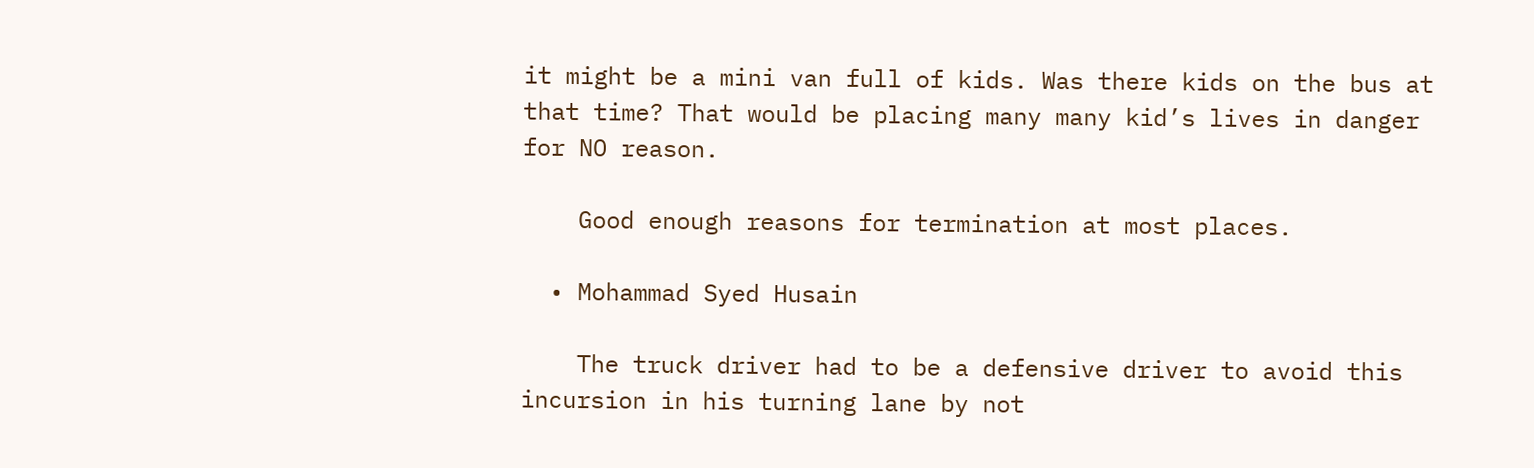it might be a mini van full of kids. Was there kids on the bus at that time? That would be placing many many kid’s lives in danger for NO reason.

    Good enough reasons for termination at most places.

  • Mohammad Syed Husain

    The truck driver had to be a defensive driver to avoid this incursion in his turning lane by not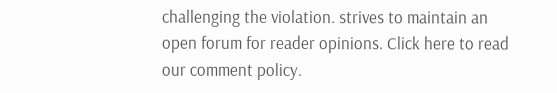challenging the violation. strives to maintain an open forum for reader opinions. Click here to read our comment policy.